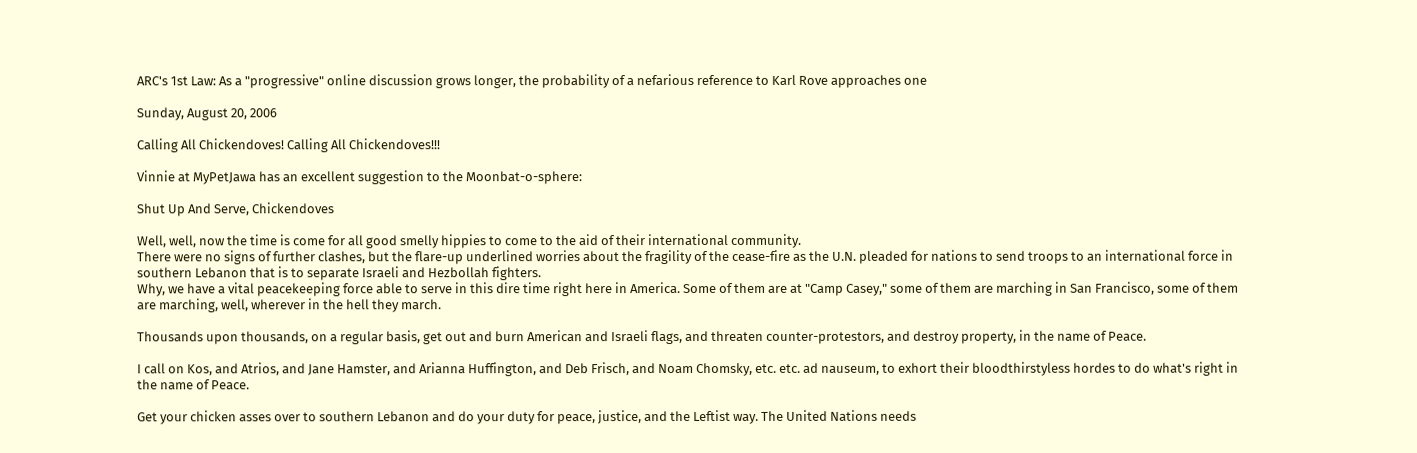ARC's 1st Law: As a "progressive" online discussion grows longer, the probability of a nefarious reference to Karl Rove approaches one

Sunday, August 20, 2006

Calling All Chickendoves! Calling All Chickendoves!!!

Vinnie at MyPetJawa has an excellent suggestion to the Moonbat-o-sphere:

Shut Up And Serve, Chickendoves

Well, well, now the time is come for all good smelly hippies to come to the aid of their international community.
There were no signs of further clashes, but the flare-up underlined worries about the fragility of the cease-fire as the U.N. pleaded for nations to send troops to an international force in southern Lebanon that is to separate Israeli and Hezbollah fighters.
Why, we have a vital peacekeeping force able to serve in this dire time right here in America. Some of them are at "Camp Casey," some of them are marching in San Francisco, some of them are marching, well, wherever in the hell they march.

Thousands upon thousands, on a regular basis, get out and burn American and Israeli flags, and threaten counter-protestors, and destroy property, in the name of Peace.

I call on Kos, and Atrios, and Jane Hamster, and Arianna Huffington, and Deb Frisch, and Noam Chomsky, etc. etc. ad nauseum, to exhort their bloodthirstyless hordes to do what's right in the name of Peace.

Get your chicken asses over to southern Lebanon and do your duty for peace, justice, and the Leftist way. The United Nations needs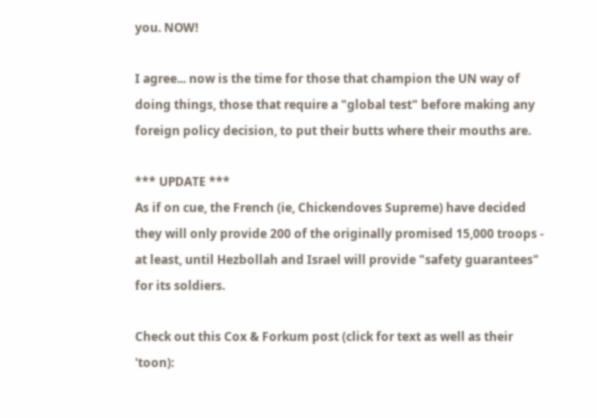you. NOW!

I agree... now is the time for those that champion the UN way of doing things, those that require a "global test" before making any foreign policy decision, to put their butts where their mouths are.

*** UPDATE ***
As if on cue, the French (ie, Chickendoves Supreme) have decided they will only provide 200 of the originally promised 15,000 troops - at least, until Hezbollah and Israel will provide "safety guarantees" for its soldiers.

Check out this Cox & Forkum post (click for text as well as their 'toon):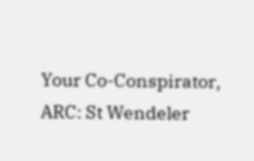Your Co-Conspirator,
ARC: St Wendeler